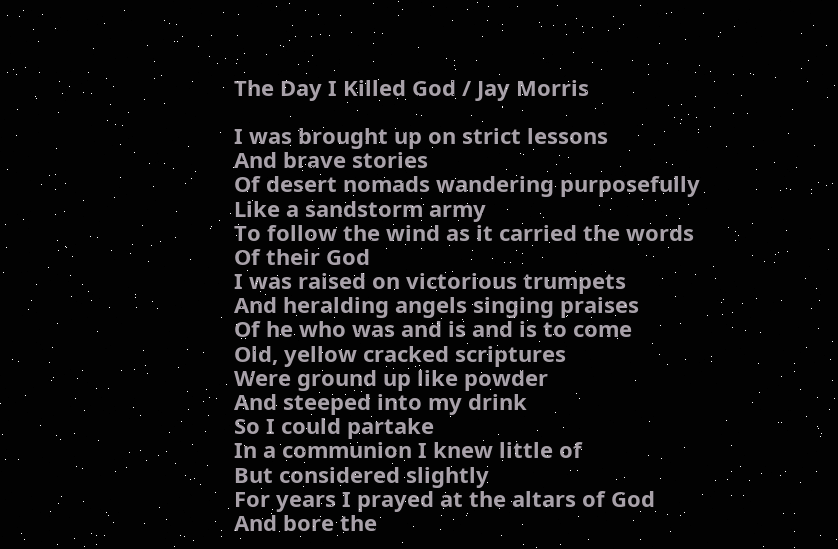The Day I Killed God / Jay Morris

I was brought up on strict lessons
And brave stories
Of desert nomads wandering purposefully
Like a sandstorm army
To follow the wind as it carried the words
Of their God
I was raised on victorious trumpets
And heralding angels singing praises
Of he who was and is and is to come
Old, yellow cracked scriptures
Were ground up like powder
And steeped into my drink
So I could partake
In a communion I knew little of
But considered slightly
For years I prayed at the altars of God
And bore the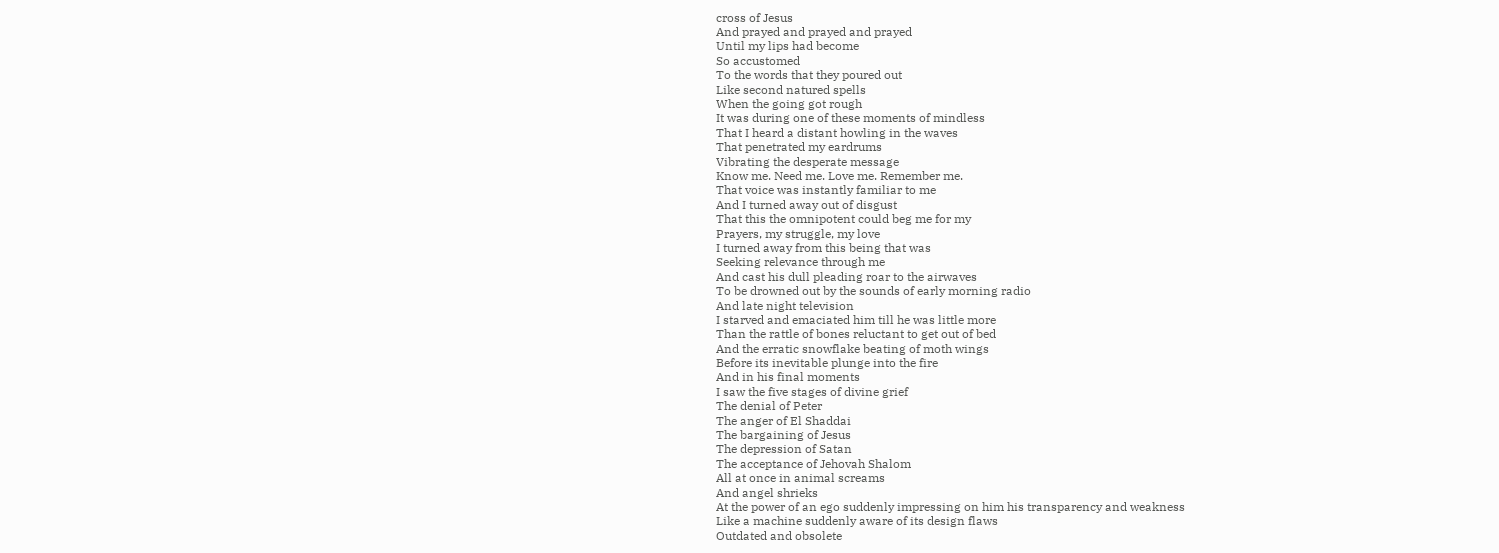cross of Jesus
And prayed and prayed and prayed
Until my lips had become
So accustomed
To the words that they poured out
Like second natured spells
When the going got rough
It was during one of these moments of mindless
That I heard a distant howling in the waves
That penetrated my eardrums
Vibrating the desperate message
Know me. Need me. Love me. Remember me.
That voice was instantly familiar to me
And I turned away out of disgust
That this the omnipotent could beg me for my
Prayers, my struggle, my love
I turned away from this being that was
Seeking relevance through me
And cast his dull pleading roar to the airwaves
To be drowned out by the sounds of early morning radio
And late night television
I starved and emaciated him till he was little more
Than the rattle of bones reluctant to get out of bed
And the erratic snowflake beating of moth wings
Before its inevitable plunge into the fire
And in his final moments
I saw the five stages of divine grief
The denial of Peter
The anger of El Shaddai
The bargaining of Jesus
The depression of Satan
The acceptance of Jehovah Shalom
All at once in animal screams
And angel shrieks
At the power of an ego suddenly impressing on him his transparency and weakness
Like a machine suddenly aware of its design flaws
Outdated and obsolete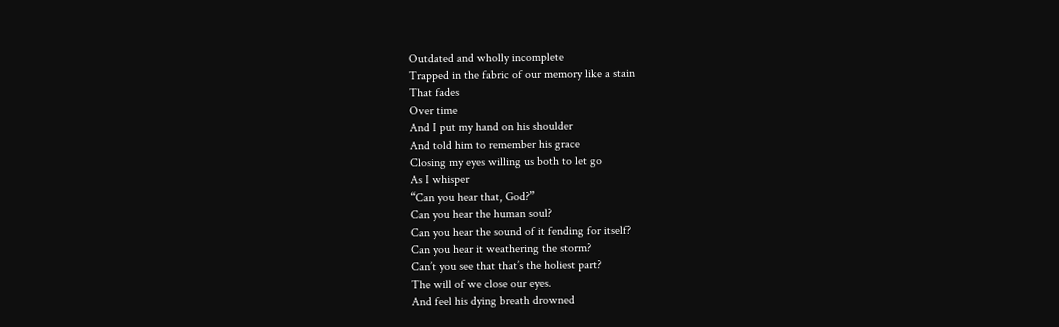Outdated and wholly incomplete
Trapped in the fabric of our memory like a stain
That fades
Over time
And I put my hand on his shoulder
And told him to remember his grace
Closing my eyes willing us both to let go
As I whisper
“Can you hear that, God?”
Can you hear the human soul?
Can you hear the sound of it fending for itself?
Can you hear it weathering the storm?
Can’t you see that that’s the holiest part?
The will of we close our eyes.
And feel his dying breath drowned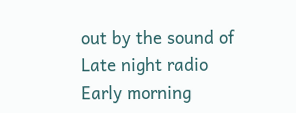out by the sound of
Late night radio
Early morning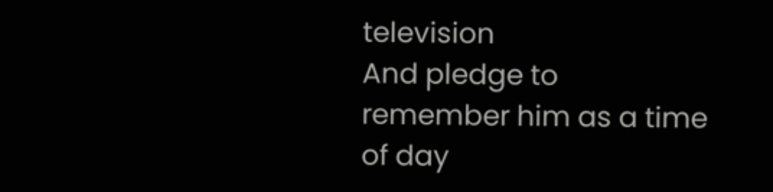television
And pledge to remember him as a time of day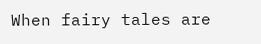When fairy tales are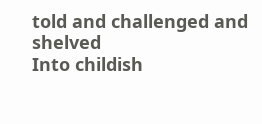told and challenged and shelved
Into childish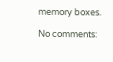memory boxes.

No comments: